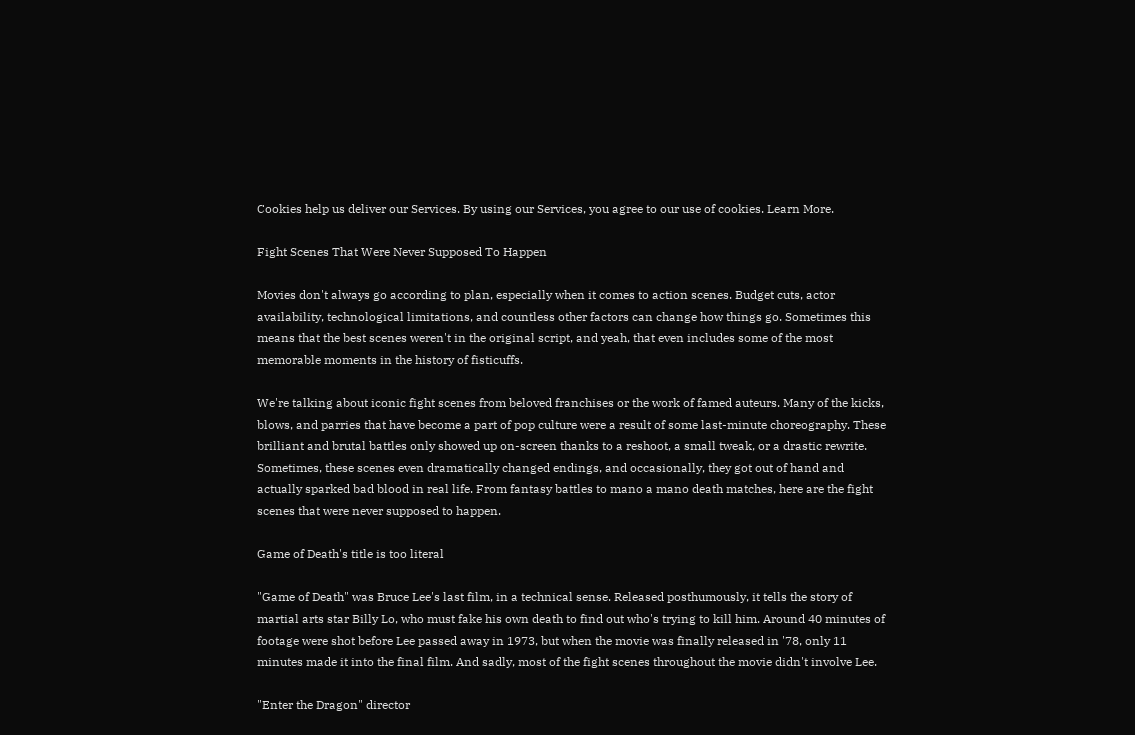Cookies help us deliver our Services. By using our Services, you agree to our use of cookies. Learn More.

Fight Scenes That Were Never Supposed To Happen

Movies don't always go according to plan, especially when it comes to action scenes. Budget cuts, actor availability, technological limitations, and countless other factors can change how things go. Sometimes this means that the best scenes weren't in the original script, and yeah, that even includes some of the most memorable moments in the history of fisticuffs.

We're talking about iconic fight scenes from beloved franchises or the work of famed auteurs. Many of the kicks, blows, and parries that have become a part of pop culture were a result of some last-minute choreography. These brilliant and brutal battles only showed up on-screen thanks to a reshoot, a small tweak, or a drastic rewrite. Sometimes, these scenes even dramatically changed endings, and occasionally, they got out of hand and actually sparked bad blood in real life. From fantasy battles to mano a mano death matches, here are the fight scenes that were never supposed to happen.

Game of Death's title is too literal

"Game of Death" was Bruce Lee's last film, in a technical sense. Released posthumously, it tells the story of martial arts star Billy Lo, who must fake his own death to find out who's trying to kill him. Around 40 minutes of footage were shot before Lee passed away in 1973, but when the movie was finally released in '78, only 11 minutes made it into the final film. And sadly, most of the fight scenes throughout the movie didn't involve Lee.

"Enter the Dragon" director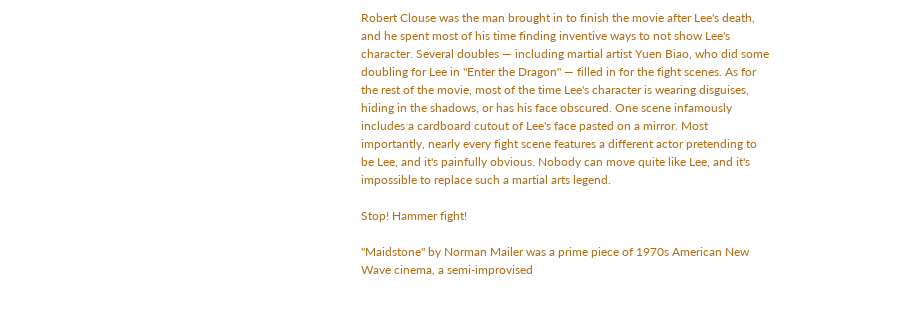Robert Clouse was the man brought in to finish the movie after Lee's death, and he spent most of his time finding inventive ways to not show Lee's character. Several doubles — including martial artist Yuen Biao, who did some doubling for Lee in "Enter the Dragon" — filled in for the fight scenes. As for the rest of the movie, most of the time Lee's character is wearing disguises, hiding in the shadows, or has his face obscured. One scene infamously includes a cardboard cutout of Lee's face pasted on a mirror. Most importantly, nearly every fight scene features a different actor pretending to be Lee, and it's painfully obvious. Nobody can move quite like Lee, and it's impossible to replace such a martial arts legend.

Stop! Hammer fight!

"Maidstone" by Norman Mailer was a prime piece of 1970s American New Wave cinema, a semi-improvised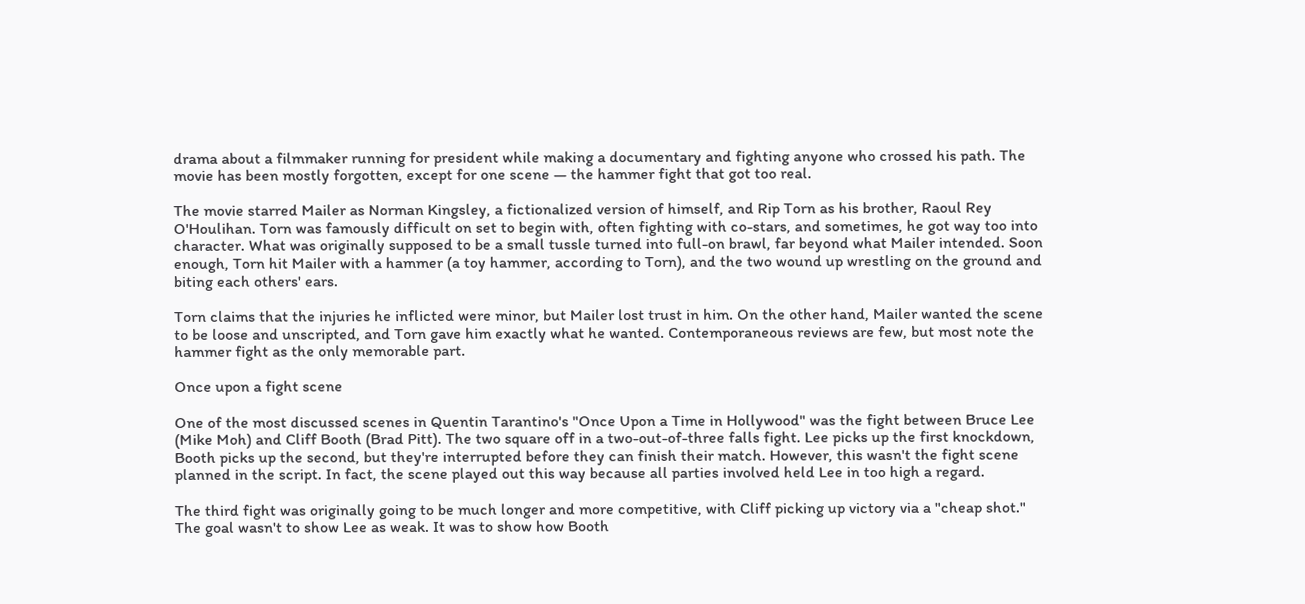drama about a filmmaker running for president while making a documentary and fighting anyone who crossed his path. The movie has been mostly forgotten, except for one scene — the hammer fight that got too real.

The movie starred Mailer as Norman Kingsley, a fictionalized version of himself, and Rip Torn as his brother, Raoul Rey O'Houlihan. Torn was famously difficult on set to begin with, often fighting with co-stars, and sometimes, he got way too into character. What was originally supposed to be a small tussle turned into full-on brawl, far beyond what Mailer intended. Soon enough, Torn hit Mailer with a hammer (a toy hammer, according to Torn), and the two wound up wrestling on the ground and biting each others' ears.

Torn claims that the injuries he inflicted were minor, but Mailer lost trust in him. On the other hand, Mailer wanted the scene to be loose and unscripted, and Torn gave him exactly what he wanted. Contemporaneous reviews are few, but most note the hammer fight as the only memorable part.

Once upon a fight scene

One of the most discussed scenes in Quentin Tarantino's "Once Upon a Time in Hollywood" was the fight between Bruce Lee (Mike Moh) and Cliff Booth (Brad Pitt). The two square off in a two-out-of-three falls fight. Lee picks up the first knockdown, Booth picks up the second, but they're interrupted before they can finish their match. However, this wasn't the fight scene planned in the script. In fact, the scene played out this way because all parties involved held Lee in too high a regard.

The third fight was originally going to be much longer and more competitive, with Cliff picking up victory via a "cheap shot." The goal wasn't to show Lee as weak. It was to show how Booth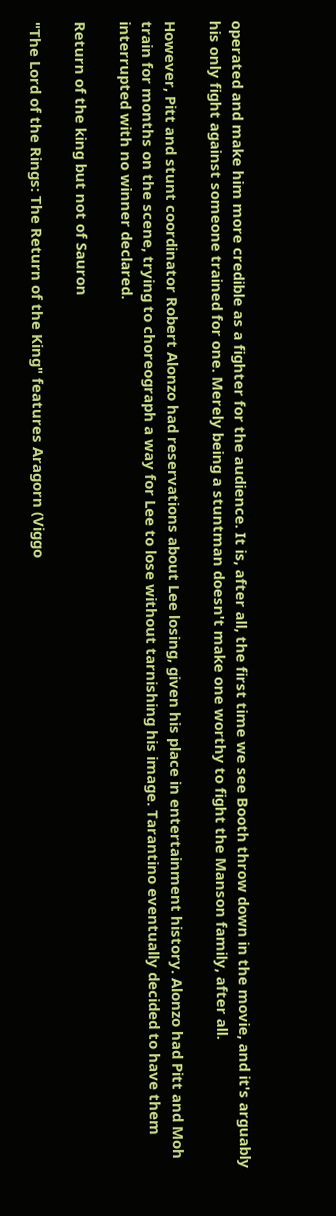operated and make him more credible as a fighter for the audience. It is, after all, the first time we see Booth throw down in the movie, and it's arguably his only fight against someone trained for one. Merely being a stuntman doesn't make one worthy to fight the Manson family, after all.

However, Pitt and stunt coordinator Robert Alonzo had reservations about Lee losing, given his place in entertainment history. Alonzo had Pitt and Moh train for months on the scene, trying to choreograph a way for Lee to lose without tarnishing his image. Tarantino eventually decided to have them interrupted with no winner declared.

Return of the king but not of Sauron

"The Lord of the Rings: The Return of the King" features Aragorn (Viggo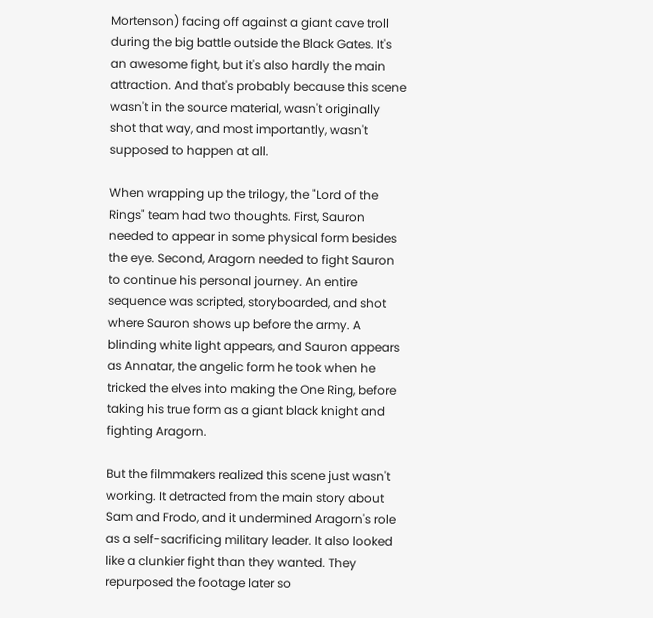Mortenson) facing off against a giant cave troll during the big battle outside the Black Gates. It's an awesome fight, but it's also hardly the main attraction. And that's probably because this scene wasn't in the source material, wasn't originally shot that way, and most importantly, wasn't supposed to happen at all.

When wrapping up the trilogy, the "Lord of the Rings" team had two thoughts. First, Sauron needed to appear in some physical form besides the eye. Second, Aragorn needed to fight Sauron to continue his personal journey. An entire sequence was scripted, storyboarded, and shot where Sauron shows up before the army. A blinding white light appears, and Sauron appears as Annatar, the angelic form he took when he tricked the elves into making the One Ring, before taking his true form as a giant black knight and fighting Aragorn.

But the filmmakers realized this scene just wasn't working. It detracted from the main story about Sam and Frodo, and it undermined Aragorn's role as a self-sacrificing military leader. It also looked like a clunkier fight than they wanted. They repurposed the footage later so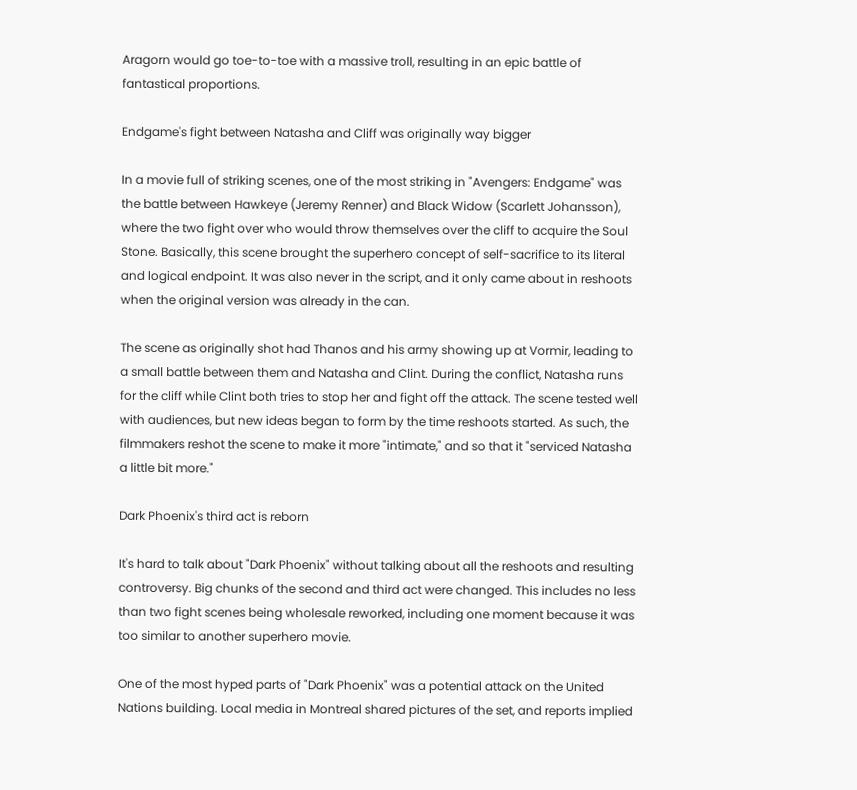Aragorn would go toe-to-toe with a massive troll, resulting in an epic battle of fantastical proportions.

Endgame's fight between Natasha and Cliff was originally way bigger

In a movie full of striking scenes, one of the most striking in "Avengers: Endgame" was the battle between Hawkeye (Jeremy Renner) and Black Widow (Scarlett Johansson), where the two fight over who would throw themselves over the cliff to acquire the Soul Stone. Basically, this scene brought the superhero concept of self-sacrifice to its literal and logical endpoint. It was also never in the script, and it only came about in reshoots when the original version was already in the can.

The scene as originally shot had Thanos and his army showing up at Vormir, leading to a small battle between them and Natasha and Clint. During the conflict, Natasha runs for the cliff while Clint both tries to stop her and fight off the attack. The scene tested well with audiences, but new ideas began to form by the time reshoots started. As such, the filmmakers reshot the scene to make it more "intimate," and so that it "serviced Natasha a little bit more."

Dark Phoenix's third act is reborn

It's hard to talk about "Dark Phoenix" without talking about all the reshoots and resulting controversy. Big chunks of the second and third act were changed. This includes no less than two fight scenes being wholesale reworked, including one moment because it was too similar to another superhero movie.

One of the most hyped parts of "Dark Phoenix" was a potential attack on the United Nations building. Local media in Montreal shared pictures of the set, and reports implied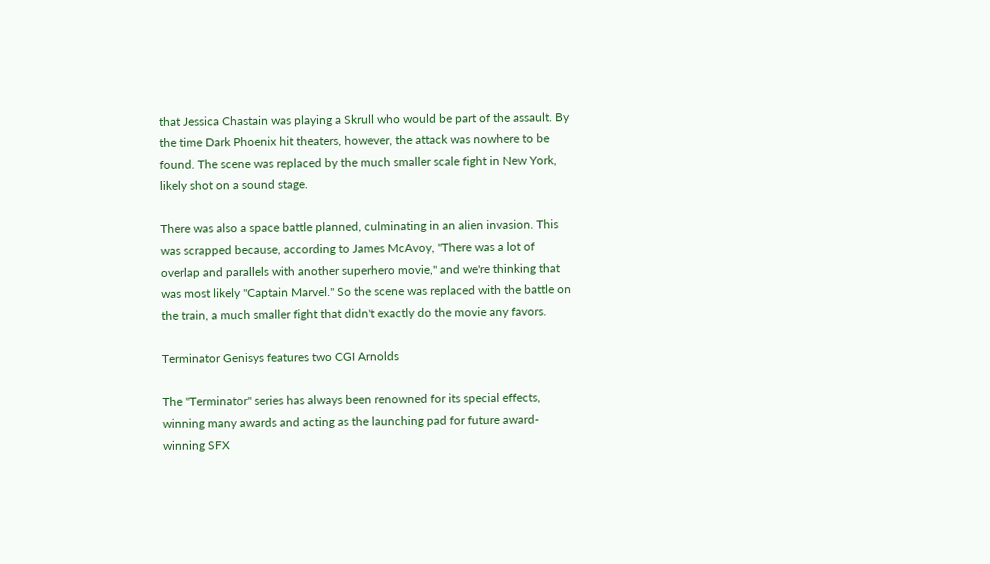that Jessica Chastain was playing a Skrull who would be part of the assault. By the time Dark Phoenix hit theaters, however, the attack was nowhere to be found. The scene was replaced by the much smaller scale fight in New York, likely shot on a sound stage.

There was also a space battle planned, culminating in an alien invasion. This was scrapped because, according to James McAvoy, "There was a lot of overlap and parallels with another superhero movie," and we're thinking that was most likely "Captain Marvel." So the scene was replaced with the battle on the train, a much smaller fight that didn't exactly do the movie any favors.

Terminator Genisys features two CGI Arnolds

The "Terminator" series has always been renowned for its special effects, winning many awards and acting as the launching pad for future award-winning SFX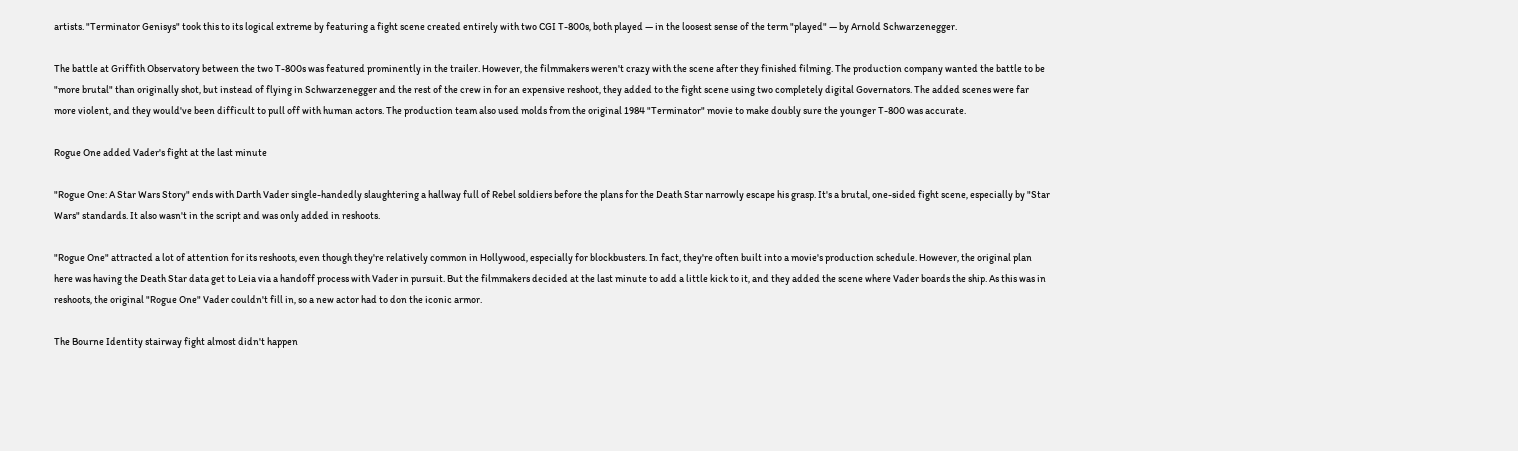artists. "Terminator Genisys" took this to its logical extreme by featuring a fight scene created entirely with two CGI T-800s, both played — in the loosest sense of the term "played" — by Arnold Schwarzenegger.

The battle at Griffith Observatory between the two T-800s was featured prominently in the trailer. However, the filmmakers weren't crazy with the scene after they finished filming. The production company wanted the battle to be "more brutal" than originally shot, but instead of flying in Schwarzenegger and the rest of the crew in for an expensive reshoot, they added to the fight scene using two completely digital Governators. The added scenes were far more violent, and they would've been difficult to pull off with human actors. The production team also used molds from the original 1984 "Terminator" movie to make doubly sure the younger T-800 was accurate.

Rogue One added Vader's fight at the last minute

"Rogue One: A Star Wars Story" ends with Darth Vader single-handedly slaughtering a hallway full of Rebel soldiers before the plans for the Death Star narrowly escape his grasp. It's a brutal, one-sided fight scene, especially by "Star Wars" standards. It also wasn't in the script and was only added in reshoots.

"Rogue One" attracted a lot of attention for its reshoots, even though they're relatively common in Hollywood, especially for blockbusters. In fact, they're often built into a movie's production schedule. However, the original plan here was having the Death Star data get to Leia via a handoff process with Vader in pursuit. But the filmmakers decided at the last minute to add a little kick to it, and they added the scene where Vader boards the ship. As this was in reshoots, the original "Rogue One" Vader couldn't fill in, so a new actor had to don the iconic armor.

The Bourne Identity stairway fight almost didn't happen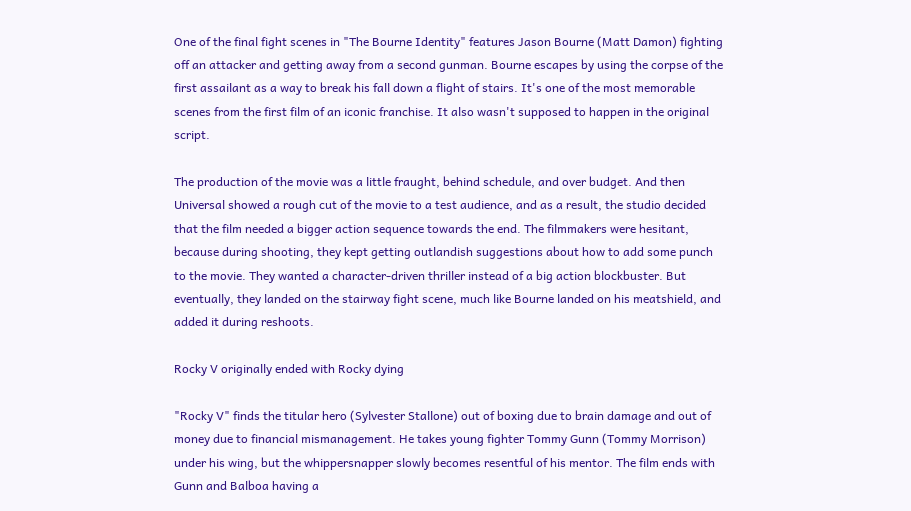One of the final fight scenes in "The Bourne Identity" features Jason Bourne (Matt Damon) fighting off an attacker and getting away from a second gunman. Bourne escapes by using the corpse of the first assailant as a way to break his fall down a flight of stairs. It's one of the most memorable scenes from the first film of an iconic franchise. It also wasn't supposed to happen in the original script.

The production of the movie was a little fraught, behind schedule, and over budget. And then Universal showed a rough cut of the movie to a test audience, and as a result, the studio decided that the film needed a bigger action sequence towards the end. The filmmakers were hesitant, because during shooting, they kept getting outlandish suggestions about how to add some punch to the movie. They wanted a character-driven thriller instead of a big action blockbuster. But eventually, they landed on the stairway fight scene, much like Bourne landed on his meatshield, and added it during reshoots.

Rocky V originally ended with Rocky dying

"Rocky V" finds the titular hero (Sylvester Stallone) out of boxing due to brain damage and out of money due to financial mismanagement. He takes young fighter Tommy Gunn (Tommy Morrison) under his wing, but the whippersnapper slowly becomes resentful of his mentor. The film ends with Gunn and Balboa having a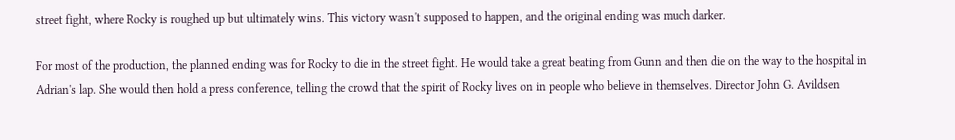street fight, where Rocky is roughed up but ultimately wins. This victory wasn't supposed to happen, and the original ending was much darker.

For most of the production, the planned ending was for Rocky to die in the street fight. He would take a great beating from Gunn and then die on the way to the hospital in Adrian's lap. She would then hold a press conference, telling the crowd that the spirit of Rocky lives on in people who believe in themselves. Director John G. Avildsen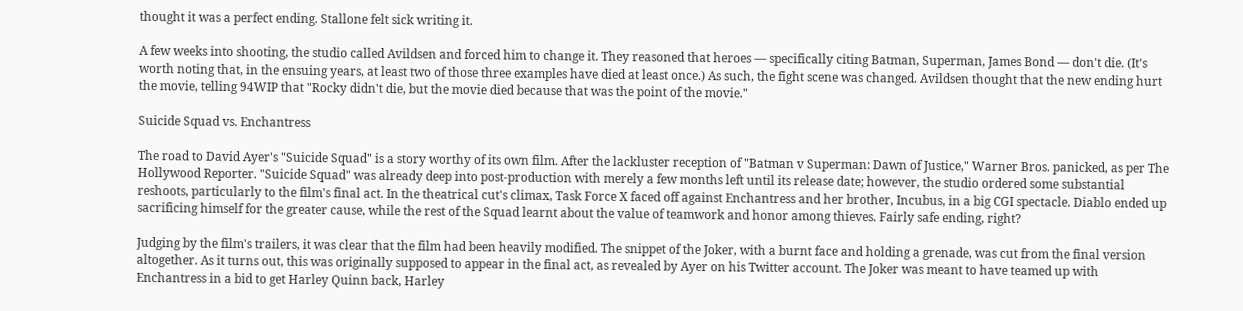thought it was a perfect ending. Stallone felt sick writing it.

A few weeks into shooting, the studio called Avildsen and forced him to change it. They reasoned that heroes — specifically citing Batman, Superman, James Bond — don't die. (It's worth noting that, in the ensuing years, at least two of those three examples have died at least once.) As such, the fight scene was changed. Avildsen thought that the new ending hurt the movie, telling 94WIP that "Rocky didn't die, but the movie died because that was the point of the movie."

Suicide Squad vs. Enchantress

The road to David Ayer's "Suicide Squad" is a story worthy of its own film. After the lackluster reception of "Batman v Superman: Dawn of Justice," Warner Bros. panicked, as per The Hollywood Reporter. "Suicide Squad" was already deep into post-production with merely a few months left until its release date; however, the studio ordered some substantial reshoots, particularly to the film's final act. In the theatrical cut's climax, Task Force X faced off against Enchantress and her brother, Incubus, in a big CGI spectacle. Diablo ended up sacrificing himself for the greater cause, while the rest of the Squad learnt about the value of teamwork and honor among thieves. Fairly safe ending, right?

Judging by the film's trailers, it was clear that the film had been heavily modified. The snippet of the Joker, with a burnt face and holding a grenade, was cut from the final version altogether. As it turns out, this was originally supposed to appear in the final act, as revealed by Ayer on his Twitter account. The Joker was meant to have teamed up with Enchantress in a bid to get Harley Quinn back, Harley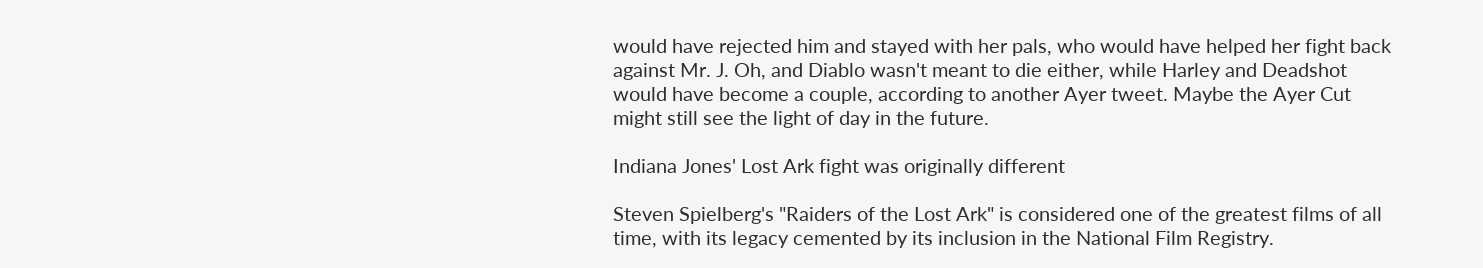would have rejected him and stayed with her pals, who would have helped her fight back against Mr. J. Oh, and Diablo wasn't meant to die either, while Harley and Deadshot would have become a couple, according to another Ayer tweet. Maybe the Ayer Cut might still see the light of day in the future.

Indiana Jones' Lost Ark fight was originally different

Steven Spielberg's "Raiders of the Lost Ark" is considered one of the greatest films of all time, with its legacy cemented by its inclusion in the National Film Registry.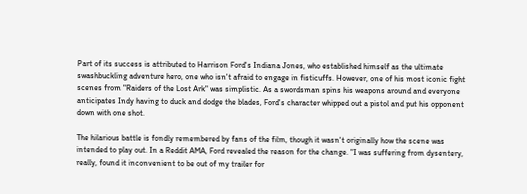Part of its success is attributed to Harrison Ford's Indiana Jones, who established himself as the ultimate swashbuckling adventure hero, one who isn't afraid to engage in fisticuffs. However, one of his most iconic fight scenes from "Raiders of the Lost Ark" was simplistic. As a swordsman spins his weapons around and everyone anticipates Indy having to duck and dodge the blades, Ford's character whipped out a pistol and put his opponent down with one shot.

The hilarious battle is fondly remembered by fans of the film, though it wasn't originally how the scene was intended to play out. In a Reddit AMA, Ford revealed the reason for the change. "I was suffering from dysentery, really, found it inconvenient to be out of my trailer for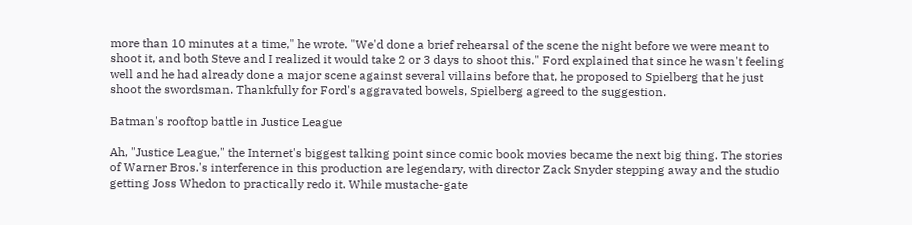more than 10 minutes at a time," he wrote. "We'd done a brief rehearsal of the scene the night before we were meant to shoot it, and both Steve and I realized it would take 2 or 3 days to shoot this." Ford explained that since he wasn't feeling well and he had already done a major scene against several villains before that, he proposed to Spielberg that he just shoot the swordsman. Thankfully for Ford's aggravated bowels, Spielberg agreed to the suggestion.

Batman's rooftop battle in Justice League

Ah, "Justice League," the Internet's biggest talking point since comic book movies became the next big thing. The stories of Warner Bros.'s interference in this production are legendary, with director Zack Snyder stepping away and the studio getting Joss Whedon to practically redo it. While mustache-gate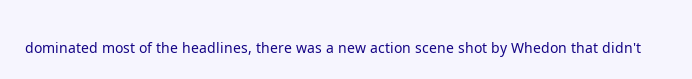dominated most of the headlines, there was a new action scene shot by Whedon that didn't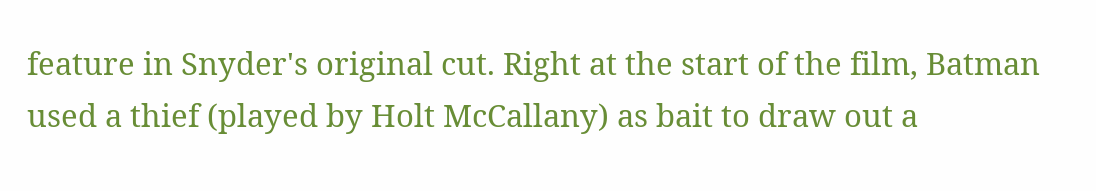feature in Snyder's original cut. Right at the start of the film, Batman used a thief (played by Holt McCallany) as bait to draw out a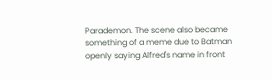Parademon. The scene also became something of a meme due to Batman openly saying Alfred's name in front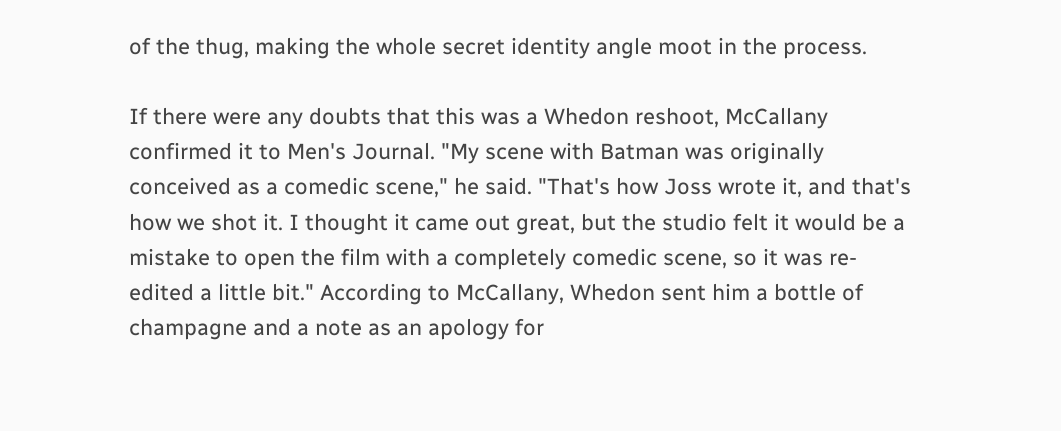of the thug, making the whole secret identity angle moot in the process.

If there were any doubts that this was a Whedon reshoot, McCallany confirmed it to Men's Journal. "My scene with Batman was originally conceived as a comedic scene," he said. "That's how Joss wrote it, and that's how we shot it. I thought it came out great, but the studio felt it would be a mistake to open the film with a completely comedic scene, so it was re-edited a little bit." According to McCallany, Whedon sent him a bottle of champagne and a note as an apology for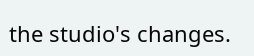the studio's changes.